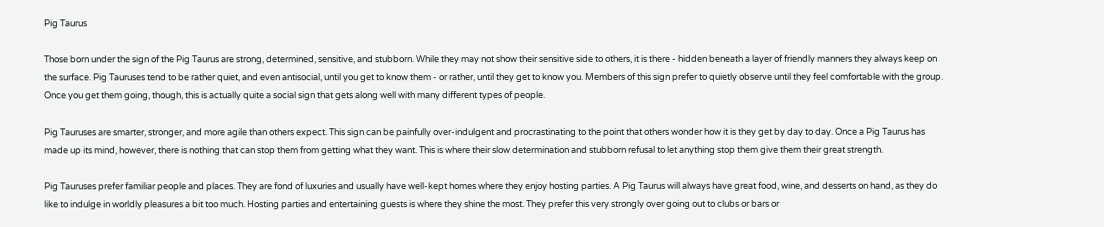Pig Taurus

Those born under the sign of the Pig Taurus are strong, determined, sensitive, and stubborn. While they may not show their sensitive side to others, it is there - hidden beneath a layer of friendly manners they always keep on the surface. Pig Tauruses tend to be rather quiet, and even antisocial, until you get to know them - or rather, until they get to know you. Members of this sign prefer to quietly observe until they feel comfortable with the group. Once you get them going, though, this is actually quite a social sign that gets along well with many different types of people.

Pig Tauruses are smarter, stronger, and more agile than others expect. This sign can be painfully over-indulgent and procrastinating to the point that others wonder how it is they get by day to day. Once a Pig Taurus has made up its mind, however, there is nothing that can stop them from getting what they want. This is where their slow determination and stubborn refusal to let anything stop them give them their great strength.

Pig Tauruses prefer familiar people and places. They are fond of luxuries and usually have well-kept homes where they enjoy hosting parties. A Pig Taurus will always have great food, wine, and desserts on hand, as they do like to indulge in worldly pleasures a bit too much. Hosting parties and entertaining guests is where they shine the most. They prefer this very strongly over going out to clubs or bars or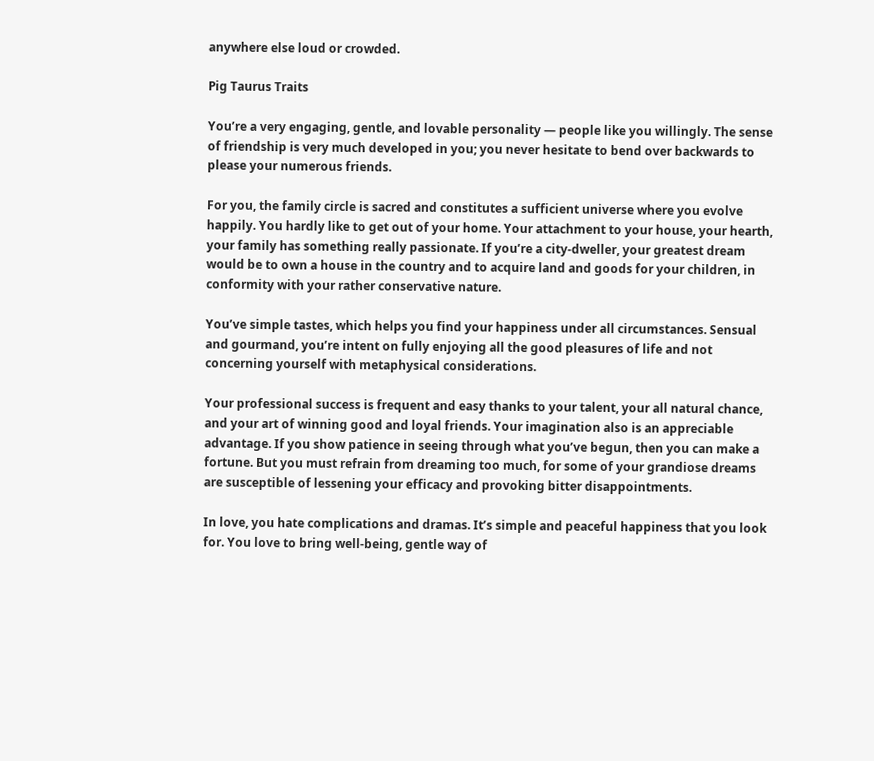anywhere else loud or crowded.

Pig Taurus Traits

You’re a very engaging, gentle, and lovable personality — people like you willingly. The sense of friendship is very much developed in you; you never hesitate to bend over backwards to please your numerous friends.

For you, the family circle is sacred and constitutes a sufficient universe where you evolve happily. You hardly like to get out of your home. Your attachment to your house, your hearth, your family has something really passionate. If you’re a city-dweller, your greatest dream would be to own a house in the country and to acquire land and goods for your children, in conformity with your rather conservative nature.

You’ve simple tastes, which helps you find your happiness under all circumstances. Sensual and gourmand, you’re intent on fully enjoying all the good pleasures of life and not concerning yourself with metaphysical considerations.

Your professional success is frequent and easy thanks to your talent, your all natural chance, and your art of winning good and loyal friends. Your imagination also is an appreciable advantage. If you show patience in seeing through what you’ve begun, then you can make a fortune. But you must refrain from dreaming too much, for some of your grandiose dreams are susceptible of lessening your efficacy and provoking bitter disappointments.

In love, you hate complications and dramas. It’s simple and peaceful happiness that you look for. You love to bring well-being, gentle way of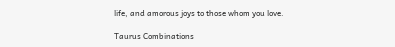life, and amorous joys to those whom you love.

Taurus Combinations